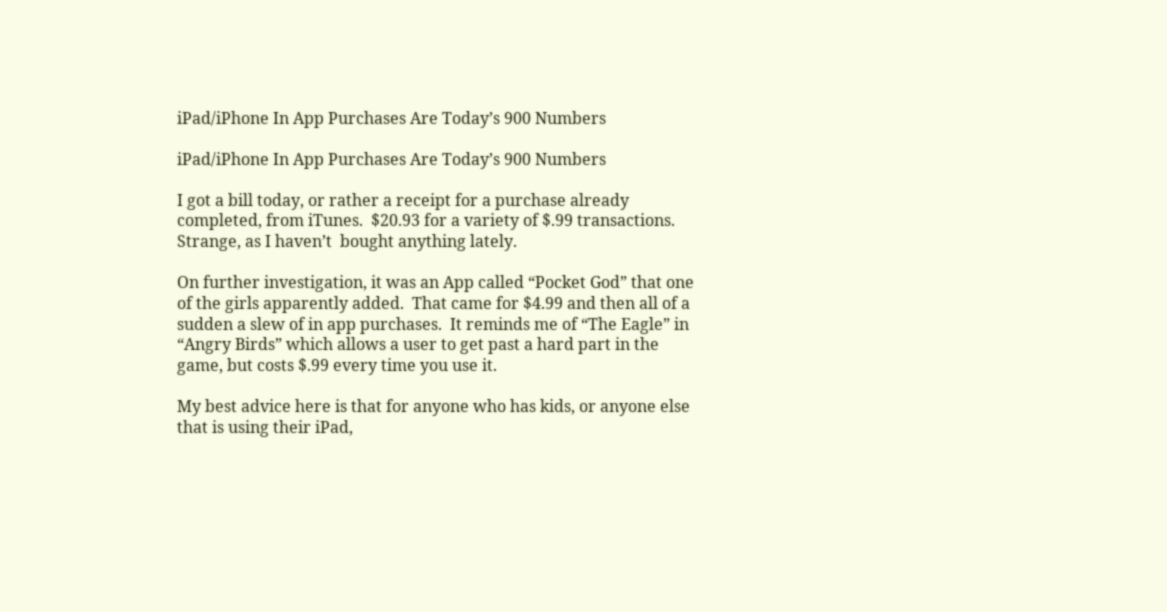iPad/iPhone In App Purchases Are Today’s 900 Numbers

iPad/iPhone In App Purchases Are Today’s 900 Numbers

I got a bill today, or rather a receipt for a purchase already completed, from iTunes.  $20.93 for a variety of $.99 transactions.  Strange, as I haven’t  bought anything lately.

On further investigation, it was an App called “Pocket God” that one of the girls apparently added.  That came for $4.99 and then all of a sudden a slew of in app purchases.  It reminds me of “The Eagle” in “Angry Birds” which allows a user to get past a hard part in the game, but costs $.99 every time you use it.

My best advice here is that for anyone who has kids, or anyone else that is using their iPad,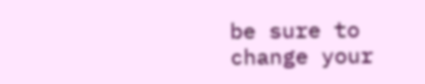be sure to change your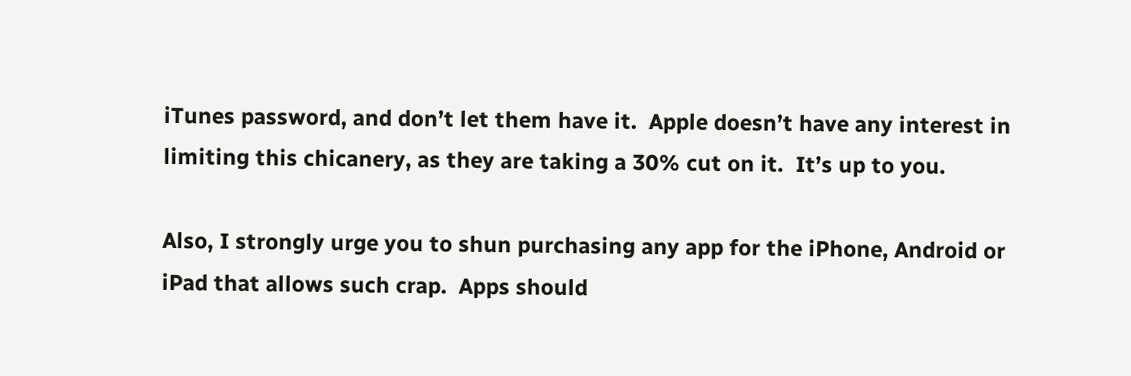iTunes password, and don’t let them have it.  Apple doesn’t have any interest in limiting this chicanery, as they are taking a 30% cut on it.  It’s up to you.

Also, I strongly urge you to shun purchasing any app for the iPhone, Android or iPad that allows such crap.  Apps should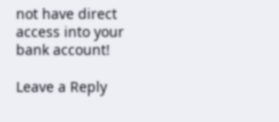not have direct access into your bank account!

Leave a Reply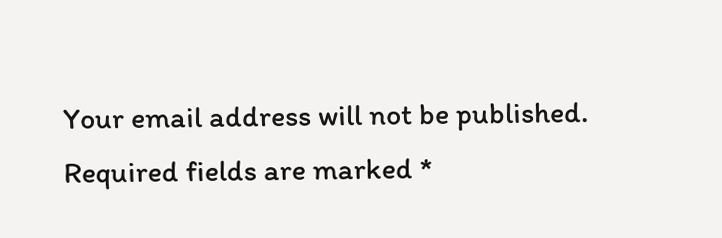Your email address will not be published. Required fields are marked *